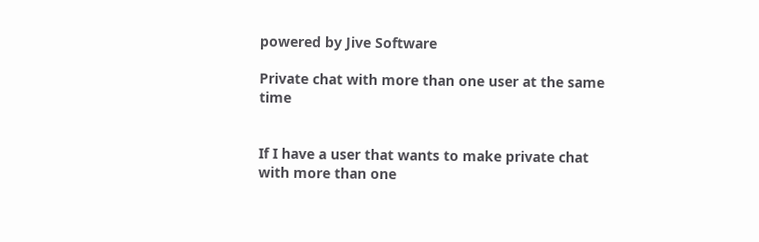powered by Jive Software

Private chat with more than one user at the same time


If I have a user that wants to make private chat with more than one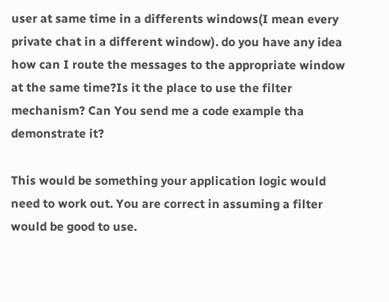user at same time in a differents windows(I mean every private chat in a different window). do you have any idea how can I route the messages to the appropriate window at the same time?Is it the place to use the filter mechanism? Can You send me a code example tha demonstrate it?

This would be something your application logic would need to work out. You are correct in assuming a filter would be good to use.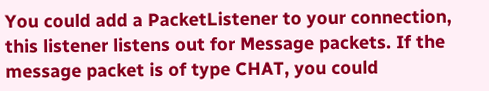You could add a PacketListener to your connection, this listener listens out for Message packets. If the message packet is of type CHAT, you could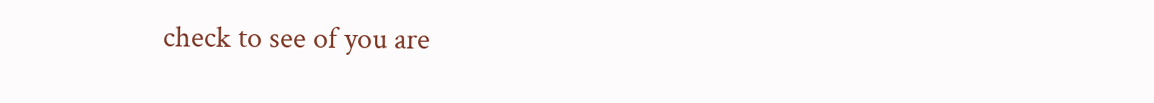check to see of you are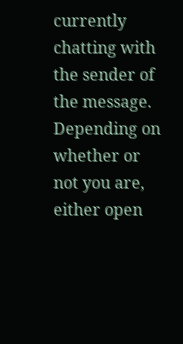currently chatting with the sender of the message. Depending on whether or not you are, either open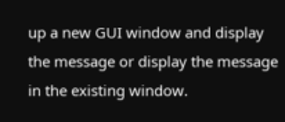up a new GUI window and display the message or display the message in the existing window.